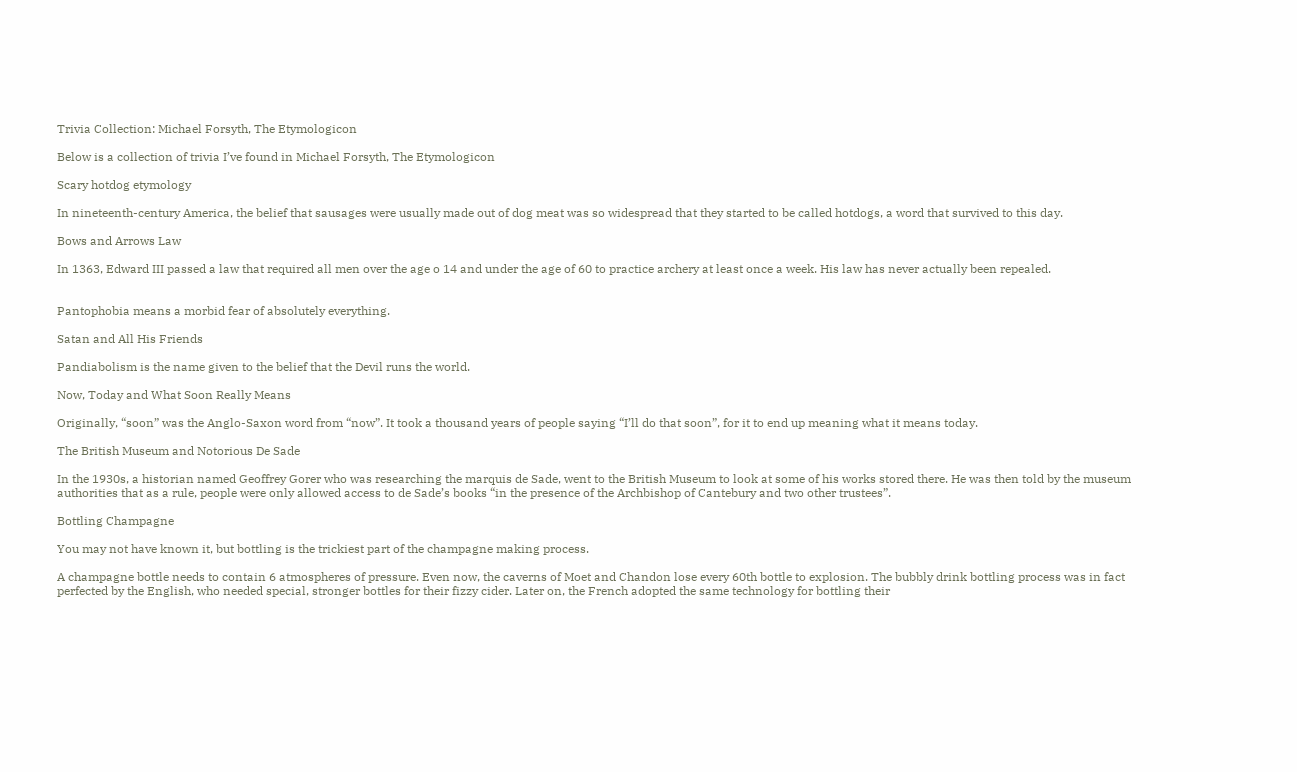Trivia Collection: Michael Forsyth, The Etymologicon

Below is a collection of trivia I’ve found in Michael Forsyth, The Etymologicon

Scary hotdog etymology

In nineteenth-century America, the belief that sausages were usually made out of dog meat was so widespread that they started to be called hotdogs, a word that survived to this day.

Bows and Arrows Law

In 1363, Edward III passed a law that required all men over the age o 14 and under the age of 60 to practice archery at least once a week. His law has never actually been repealed.


Pantophobia means a morbid fear of absolutely everything.

Satan and All His Friends

Pandiabolism is the name given to the belief that the Devil runs the world.

Now, Today and What Soon Really Means

Originally, “soon” was the Anglo-Saxon word from “now”. It took a thousand years of people saying “I’ll do that soon”, for it to end up meaning what it means today.

The British Museum and Notorious De Sade

In the 1930s, a historian named Geoffrey Gorer who was researching the marquis de Sade, went to the British Museum to look at some of his works stored there. He was then told by the museum authorities that as a rule, people were only allowed access to de Sade’s books “in the presence of the Archbishop of Cantebury and two other trustees”.

Bottling Champagne

You may not have known it, but bottling is the trickiest part of the champagne making process.

A champagne bottle needs to contain 6 atmospheres of pressure. Even now, the caverns of Moet and Chandon lose every 60th bottle to explosion. The bubbly drink bottling process was in fact perfected by the English, who needed special, stronger bottles for their fizzy cider. Later on, the French adopted the same technology for bottling their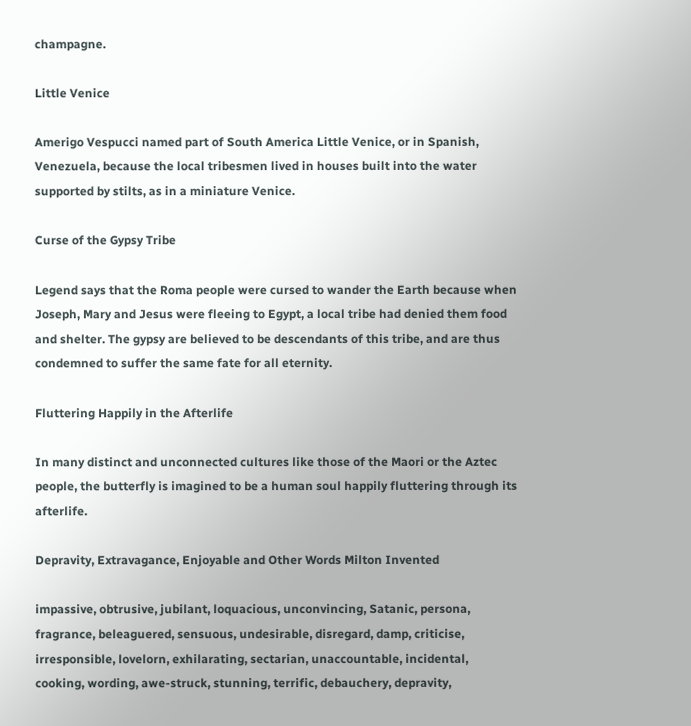champagne.

Little Venice

Amerigo Vespucci named part of South America Little Venice, or in Spanish, Venezuela, because the local tribesmen lived in houses built into the water supported by stilts, as in a miniature Venice.

Curse of the Gypsy Tribe

Legend says that the Roma people were cursed to wander the Earth because when Joseph, Mary and Jesus were fleeing to Egypt, a local tribe had denied them food and shelter. The gypsy are believed to be descendants of this tribe, and are thus condemned to suffer the same fate for all eternity.

Fluttering Happily in the Afterlife

In many distinct and unconnected cultures like those of the Maori or the Aztec people, the butterfly is imagined to be a human soul happily fluttering through its afterlife.

Depravity, Extravagance, Enjoyable and Other Words Milton Invented

impassive, obtrusive, jubilant, loquacious, unconvincing, Satanic, persona, fragrance, beleaguered, sensuous, undesirable, disregard, damp, criticise, irresponsible, lovelorn, exhilarating, sectarian, unaccountable, incidental, cooking, wording, awe-struck, stunning, terrific, debauchery, depravity,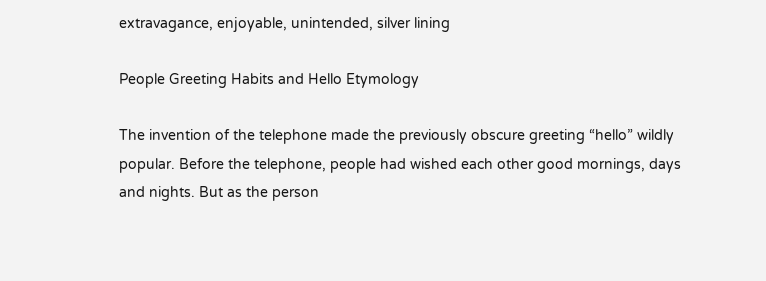extravagance, enjoyable, unintended, silver lining

People Greeting Habits and Hello Etymology

The invention of the telephone made the previously obscure greeting “hello” wildly popular. Before the telephone, people had wished each other good mornings, days and nights. But as the person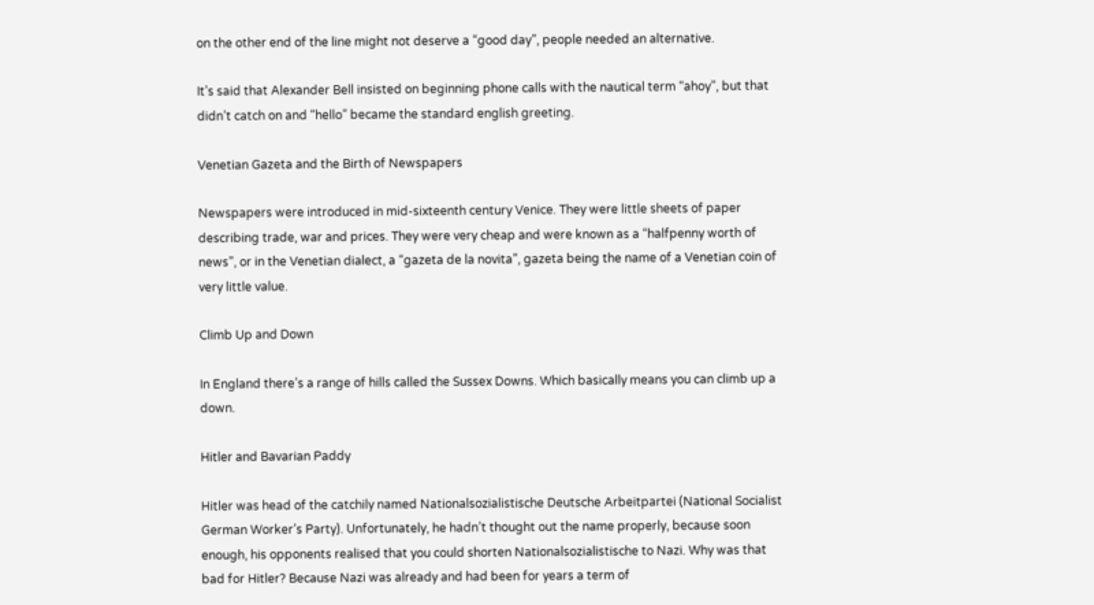on the other end of the line might not deserve a “good day”, people needed an alternative.

It’s said that Alexander Bell insisted on beginning phone calls with the nautical term “ahoy”, but that didn’t catch on and “hello” became the standard english greeting.

Venetian Gazeta and the Birth of Newspapers

Newspapers were introduced in mid-sixteenth century Venice. They were little sheets of paper describing trade, war and prices. They were very cheap and were known as a “halfpenny worth of news”, or in the Venetian dialect, a “gazeta de la novita”, gazeta being the name of a Venetian coin of very little value.

Climb Up and Down

In England there’s a range of hills called the Sussex Downs. Which basically means you can climb up a down.

Hitler and Bavarian Paddy

Hitler was head of the catchily named Nationalsozialistische Deutsche Arbeitpartei (National Socialist German Worker’s Party). Unfortunately, he hadn’t thought out the name properly, because soon enough, his opponents realised that you could shorten Nationalsozialistische to Nazi. Why was that bad for Hitler? Because Nazi was already and had been for years a term of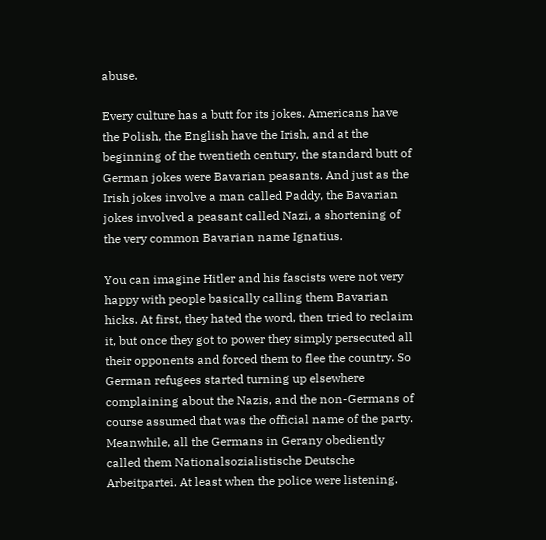abuse.

Every culture has a butt for its jokes. Americans have the Polish, the English have the Irish, and at the beginning of the twentieth century, the standard butt of German jokes were Bavarian peasants. And just as the Irish jokes involve a man called Paddy, the Bavarian jokes involved a peasant called Nazi, a shortening of the very common Bavarian name Ignatius.

You can imagine Hitler and his fascists were not very happy with people basically calling them Bavarian hicks. At first, they hated the word, then tried to reclaim it, but once they got to power they simply persecuted all their opponents and forced them to flee the country. So German refugees started turning up elsewhere complaining about the Nazis, and the non-Germans of course assumed that was the official name of the party. Meanwhile, all the Germans in Gerany obediently called them Nationalsozialistische Deutsche Arbeitpartei. At least when the police were listening.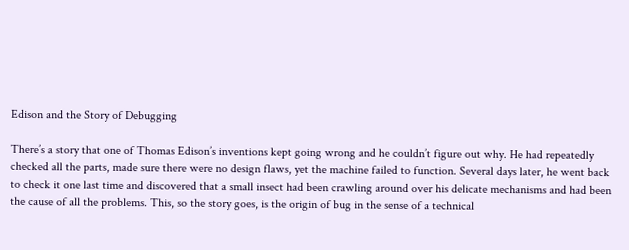Edison and the Story of Debugging

There’s a story that one of Thomas Edison’s inventions kept going wrong and he couldn’t figure out why. He had repeatedly checked all the parts, made sure there were no design flaws, yet the machine failed to function. Several days later, he went back to check it one last time and discovered that a small insect had been crawling around over his delicate mechanisms and had been the cause of all the problems. This, so the story goes, is the origin of bug in the sense of a technical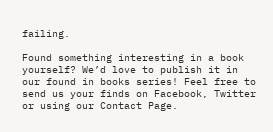failing.

Found something interesting in a book yourself? We’d love to publish it in our found in books series! Feel free to send us your finds on Facebook, Twitter or using our Contact Page.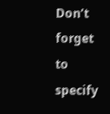Don’t forget to specify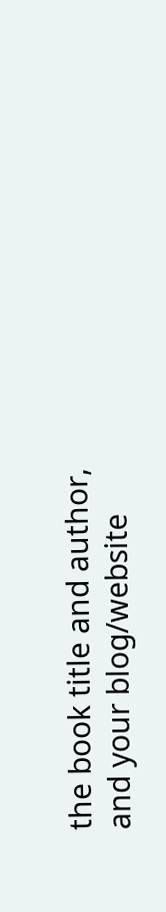the book title and author, and your blog/website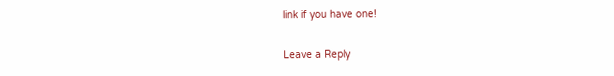link if you have one!

Leave a Reply